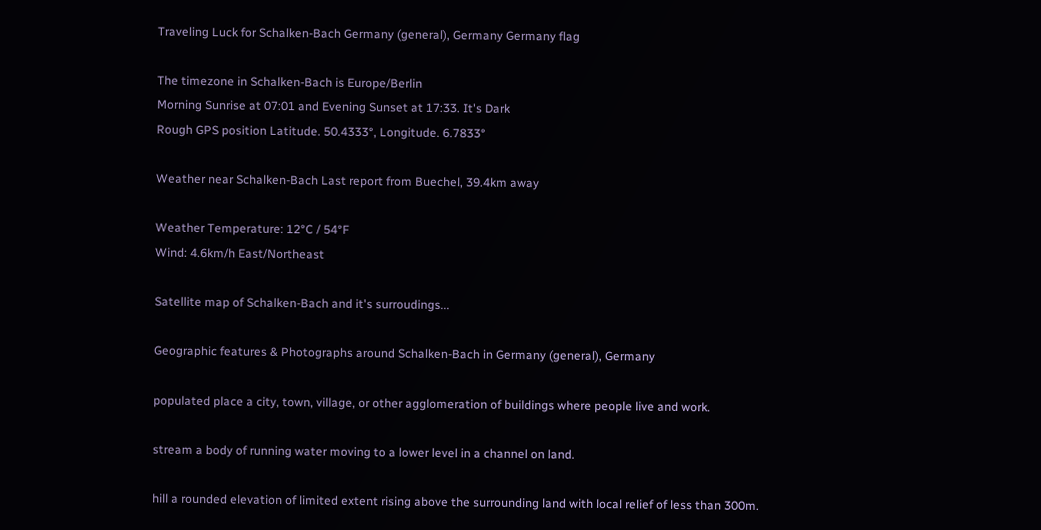Traveling Luck for Schalken-Bach Germany (general), Germany Germany flag

The timezone in Schalken-Bach is Europe/Berlin
Morning Sunrise at 07:01 and Evening Sunset at 17:33. It's Dark
Rough GPS position Latitude. 50.4333°, Longitude. 6.7833°

Weather near Schalken-Bach Last report from Buechel, 39.4km away

Weather Temperature: 12°C / 54°F
Wind: 4.6km/h East/Northeast

Satellite map of Schalken-Bach and it's surroudings...

Geographic features & Photographs around Schalken-Bach in Germany (general), Germany

populated place a city, town, village, or other agglomeration of buildings where people live and work.

stream a body of running water moving to a lower level in a channel on land.

hill a rounded elevation of limited extent rising above the surrounding land with local relief of less than 300m.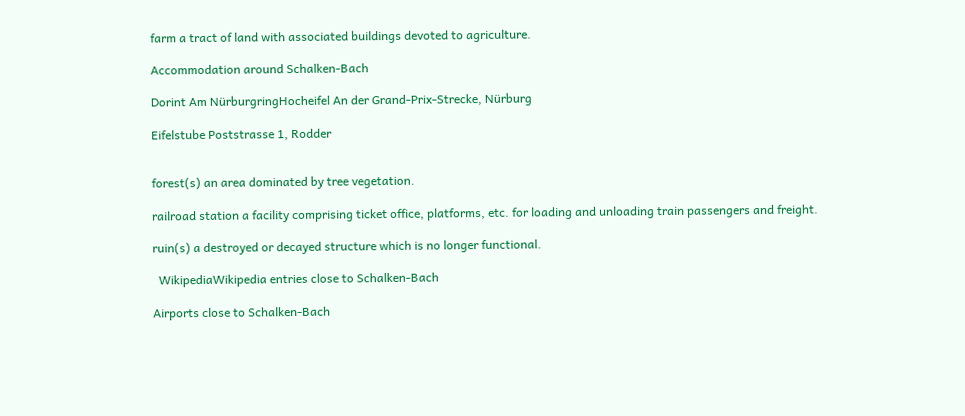farm a tract of land with associated buildings devoted to agriculture.

Accommodation around Schalken-Bach

Dorint Am NürburgringHocheifel An der Grand-Prix-Strecke, Nürburg

Eifelstube Poststrasse 1, Rodder


forest(s) an area dominated by tree vegetation.

railroad station a facility comprising ticket office, platforms, etc. for loading and unloading train passengers and freight.

ruin(s) a destroyed or decayed structure which is no longer functional.

  WikipediaWikipedia entries close to Schalken-Bach

Airports close to Schalken-Bach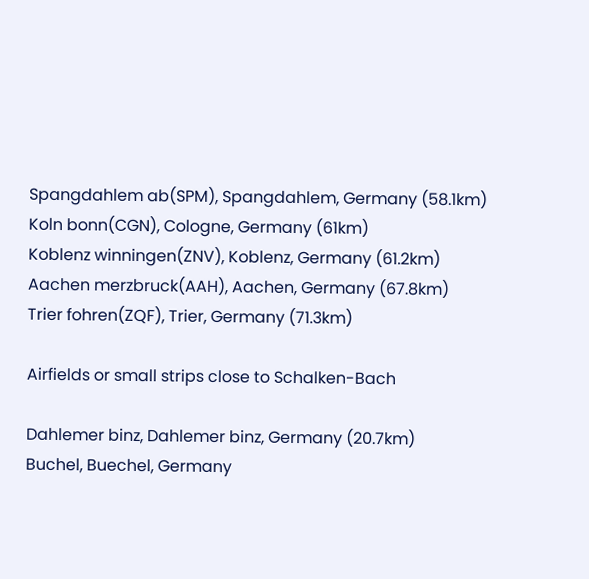Spangdahlem ab(SPM), Spangdahlem, Germany (58.1km)
Koln bonn(CGN), Cologne, Germany (61km)
Koblenz winningen(ZNV), Koblenz, Germany (61.2km)
Aachen merzbruck(AAH), Aachen, Germany (67.8km)
Trier fohren(ZQF), Trier, Germany (71.3km)

Airfields or small strips close to Schalken-Bach

Dahlemer binz, Dahlemer binz, Germany (20.7km)
Buchel, Buechel, Germany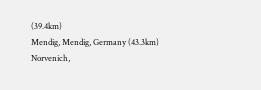(39.4km)
Mendig, Mendig, Germany (43.3km)
Norvenich,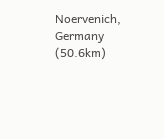Noervenich, Germany (50.6km)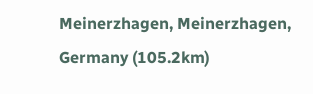Meinerzhagen, Meinerzhagen, Germany (105.2km)